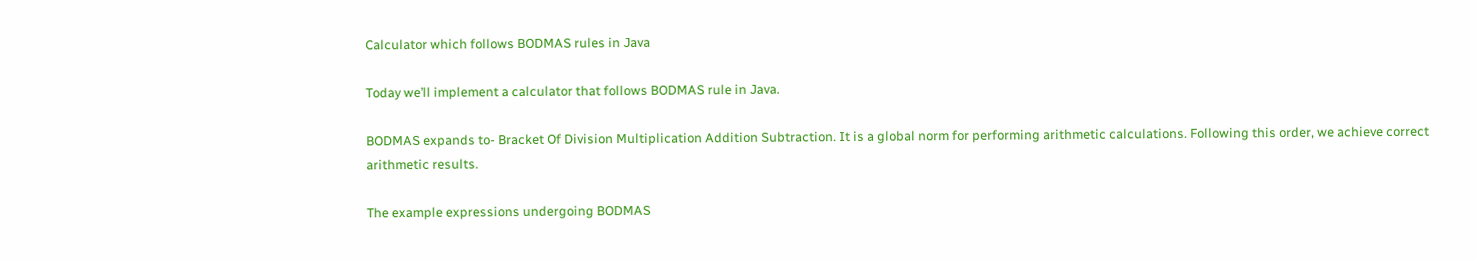Calculator which follows BODMAS rules in Java

Today we’ll implement a calculator that follows BODMAS rule in Java.

BODMAS expands to- Bracket Of Division Multiplication Addition Subtraction. It is a global norm for performing arithmetic calculations. Following this order, we achieve correct arithmetic results.

The example expressions undergoing BODMAS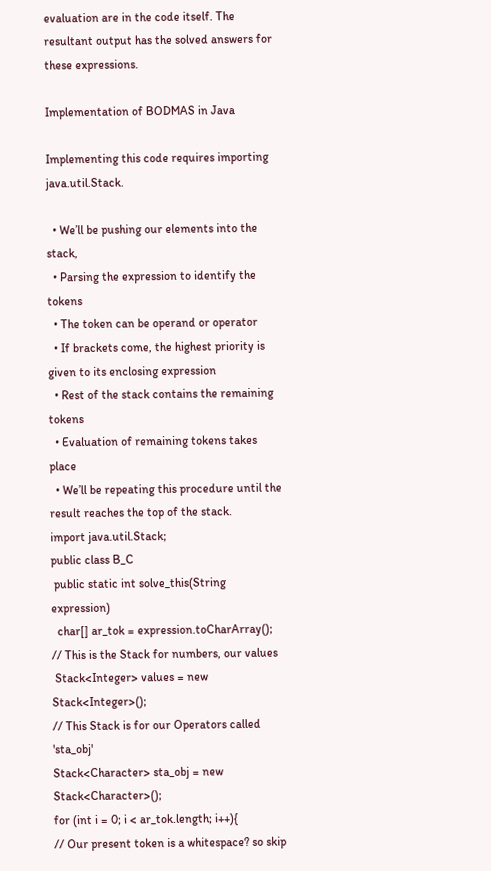evaluation are in the code itself. The resultant output has the solved answers for these expressions.

Implementation of BODMAS in Java

Implementing this code requires importing java.util.Stack.

  • We’ll be pushing our elements into the stack,
  • Parsing the expression to identify the tokens
  • The token can be operand or operator
  • If brackets come, the highest priority is given to its enclosing expression
  • Rest of the stack contains the remaining tokens
  • Evaluation of remaining tokens takes place
  • We’ll be repeating this procedure until the result reaches the top of the stack.
import java.util.Stack;
public class B_C
 public static int solve_this(String expression)
  char[] ar_tok = expression.toCharArray();
// This is the Stack for numbers, our values
 Stack<Integer> values = new Stack<Integer>();
// This Stack is for our Operators called 'sta_obj'
Stack<Character> sta_obj = new Stack<Character>();
for (int i = 0; i < ar_tok.length; i++){
// Our present token is a whitespace? so skip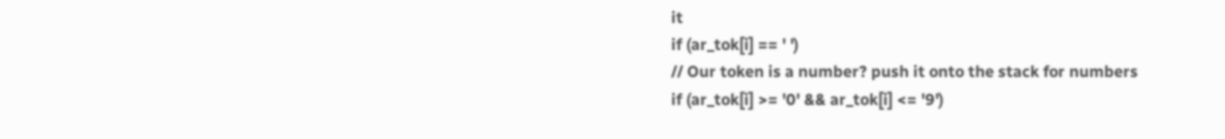it
if (ar_tok[i] == ' ')
// Our token is a number? push it onto the stack for numbers
if (ar_tok[i] >= '0' && ar_tok[i] <= '9')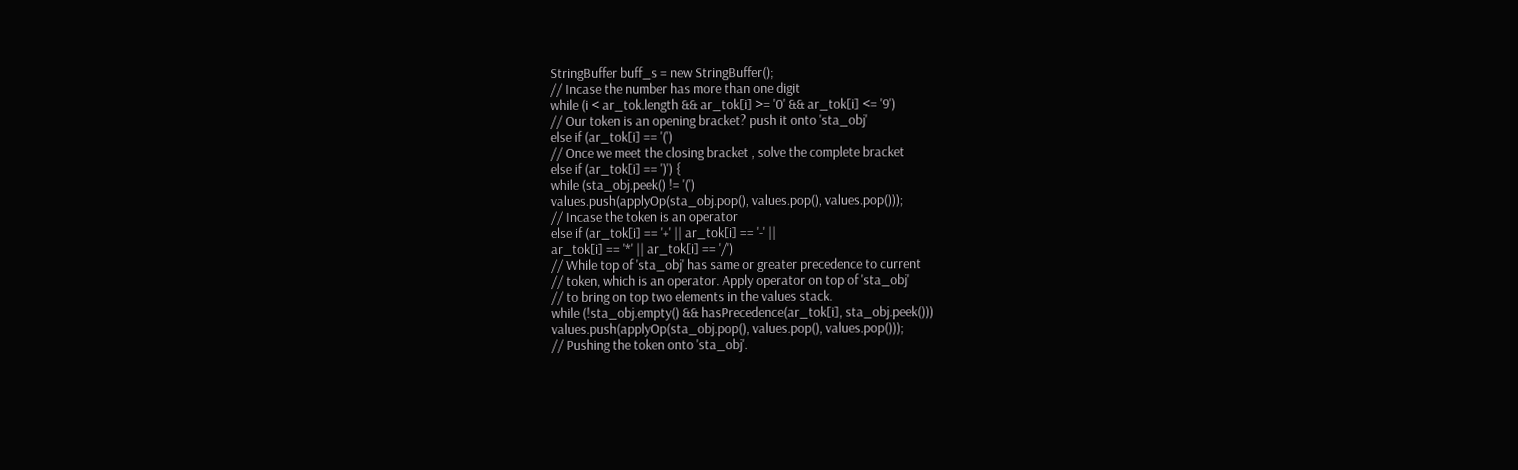StringBuffer buff_s = new StringBuffer();
// Incase the number has more than one digit
while (i < ar_tok.length && ar_tok[i] >= '0' && ar_tok[i] <= '9')
// Our token is an opening bracket? push it onto 'sta_obj'
else if (ar_tok[i] == '(')
// Once we meet the closing bracket , solve the complete bracket
else if (ar_tok[i] == ')') {
while (sta_obj.peek() != '(')
values.push(applyOp(sta_obj.pop(), values.pop(), values.pop()));
// Incase the token is an operator
else if (ar_tok[i] == '+' || ar_tok[i] == '-' ||
ar_tok[i] == '*' || ar_tok[i] == '/')
// While top of 'sta_obj' has same or greater precedence to current
// token, which is an operator. Apply operator on top of 'sta_obj'
// to bring on top two elements in the values stack.
while (!sta_obj.empty() && hasPrecedence(ar_tok[i], sta_obj.peek()))
values.push(applyOp(sta_obj.pop(), values.pop(), values.pop()));
// Pushing the token onto 'sta_obj'.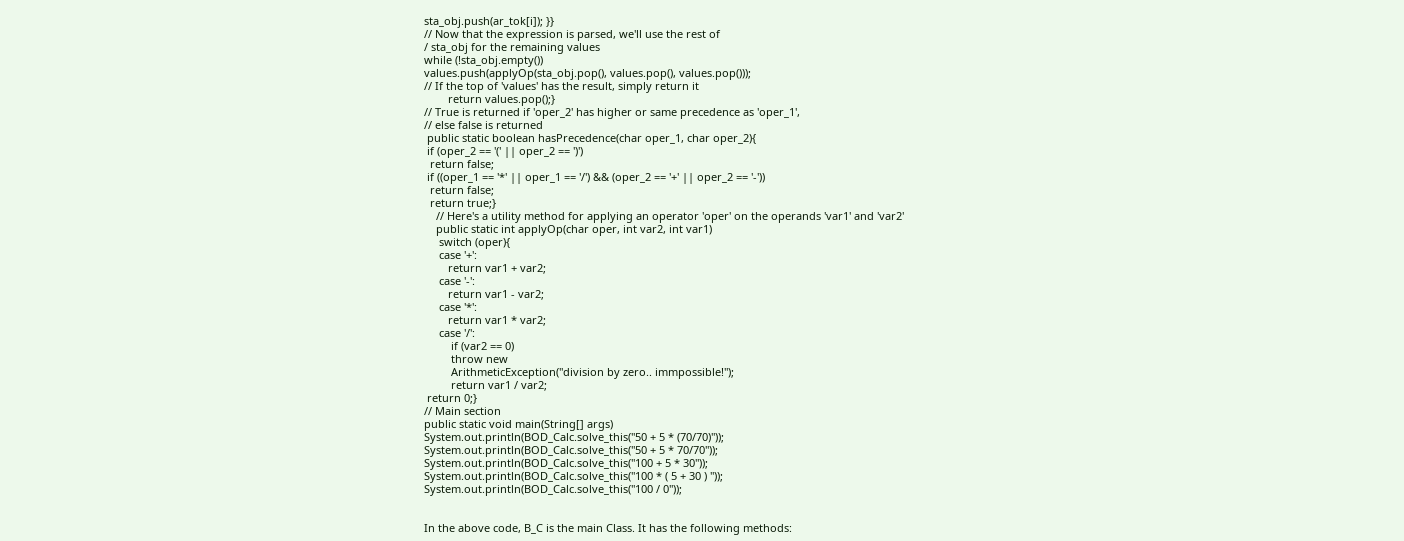sta_obj.push(ar_tok[i]); }}
// Now that the expression is parsed, we'll use the rest of
/ sta_obj for the remaining values
while (!sta_obj.empty())
values.push(applyOp(sta_obj.pop(), values.pop(), values.pop()));
// If the top of 'values' has the result, simply return it
        return values.pop();}
// True is returned if 'oper_2' has higher or same precedence as 'oper_1',
// else false is returned
 public static boolean hasPrecedence(char oper_1, char oper_2){
 if (oper_2 == '(' || oper_2 == ')')
  return false;
 if ((oper_1 == '*' || oper_1 == '/') && (oper_2 == '+' || oper_2 == '-'))
  return false;
  return true;}
    // Here's a utility method for applying an operator 'oper' on the operands 'var1' and 'var2'
    public static int applyOp(char oper, int var2, int var1)
     switch (oper){
     case '+':
        return var1 + var2;
     case '-':
        return var1 - var2;
     case '*':
        return var1 * var2;
     case '/':
         if (var2 == 0)
         throw new
         ArithmeticException("division by zero.. immpossible!");
         return var1 / var2;
 return 0;}
// Main section
public static void main(String[] args)
System.out.println(BOD_Calc.solve_this("50 + 5 * (70/70)"));
System.out.println(BOD_Calc.solve_this("50 + 5 * 70/70"));
System.out.println(BOD_Calc.solve_this("100 + 5 * 30"));
System.out.println(BOD_Calc.solve_this("100 * ( 5 + 30 ) "));
System.out.println(BOD_Calc.solve_this("100 / 0"));


In the above code, B_C is the main Class. It has the following methods: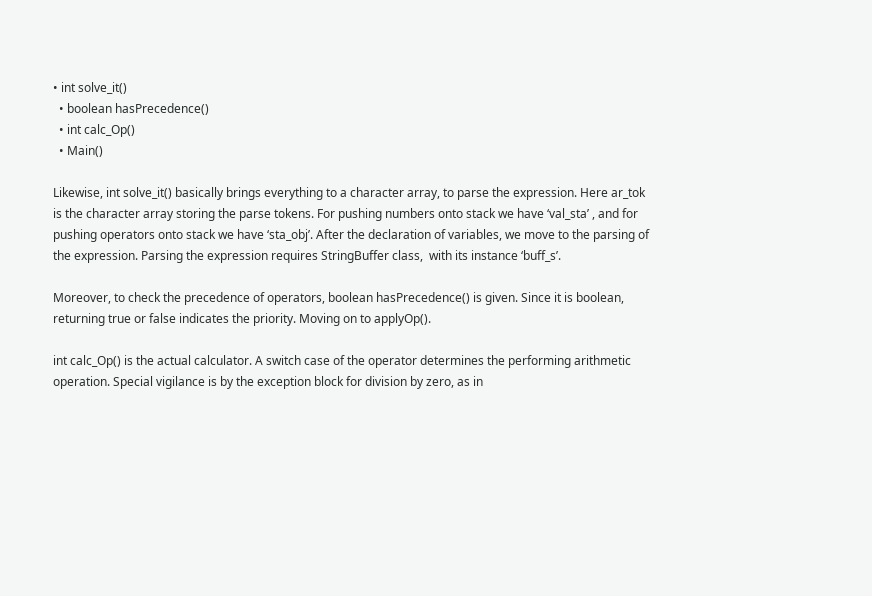• int solve_it()
  • boolean hasPrecedence()
  • int calc_Op()
  • Main()

Likewise, int solve_it() basically brings everything to a character array, to parse the expression. Here ar_tok is the character array storing the parse tokens. For pushing numbers onto stack we have ‘val_sta’ , and for pushing operators onto stack we have ‘sta_obj’. After the declaration of variables, we move to the parsing of the expression. Parsing the expression requires StringBuffer class,  with its instance ‘buff_s’.

Moreover, to check the precedence of operators, boolean hasPrecedence() is given. Since it is boolean, returning true or false indicates the priority. Moving on to applyOp().

int calc_Op() is the actual calculator. A switch case of the operator determines the performing arithmetic operation. Special vigilance is by the exception block for division by zero, as in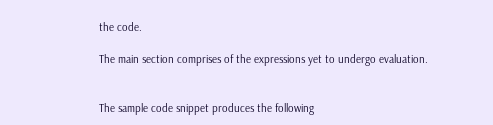the code.

The main section comprises of the expressions yet to undergo evaluation.


The sample code snippet produces the following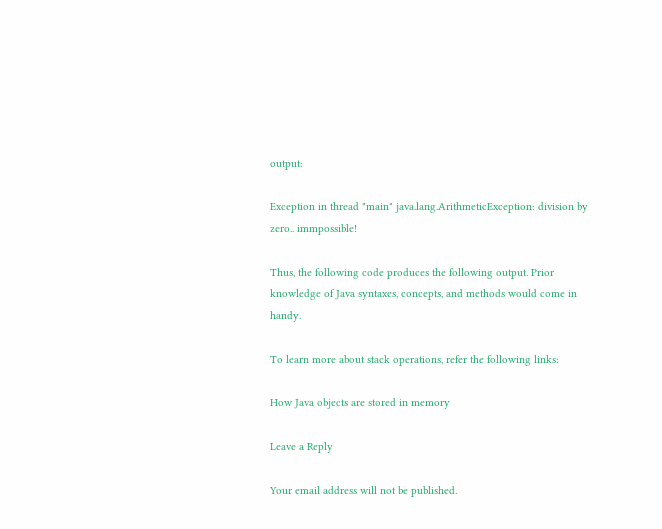output:

Exception in thread "main" java.lang.ArithmeticException: division by zero.. immpossible!

Thus, the following code produces the following output. Prior knowledge of Java syntaxes, concepts, and methods would come in handy.

To learn more about stack operations, refer the following links:

How Java objects are stored in memory

Leave a Reply

Your email address will not be published.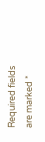Required fields are marked *